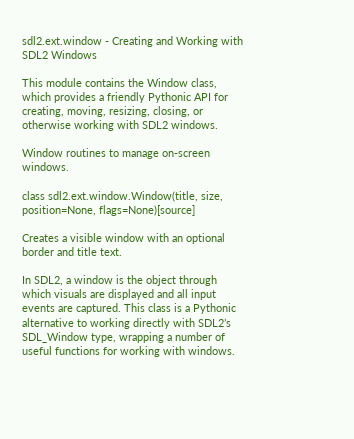sdl2.ext.window - Creating and Working with SDL2 Windows

This module contains the Window class, which provides a friendly Pythonic API for creating, moving, resizing, closing, or otherwise working with SDL2 windows.

Window routines to manage on-screen windows.

class sdl2.ext.window.Window(title, size, position=None, flags=None)[source]

Creates a visible window with an optional border and title text.

In SDL2, a window is the object through which visuals are displayed and all input events are captured. This class is a Pythonic alternative to working directly with SDL2’s SDL_Window type, wrapping a number of useful functions for working with windows.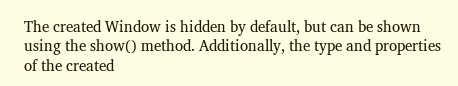The created Window is hidden by default, but can be shown using the show() method. Additionally, the type and properties of the created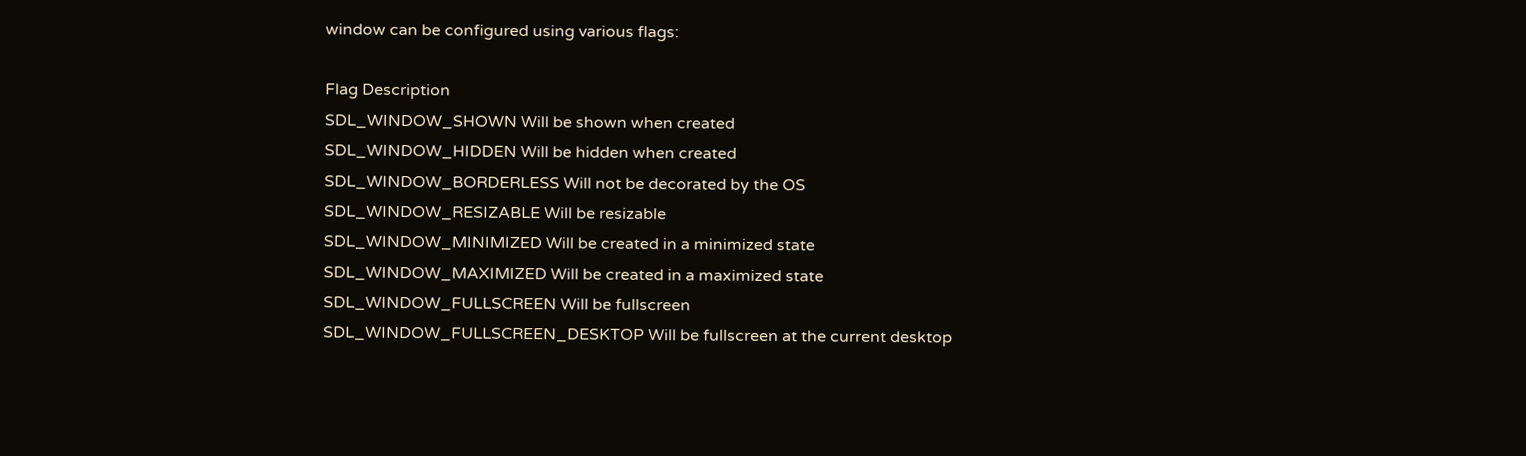window can be configured using various flags:

Flag Description
SDL_WINDOW_SHOWN Will be shown when created
SDL_WINDOW_HIDDEN Will be hidden when created
SDL_WINDOW_BORDERLESS Will not be decorated by the OS
SDL_WINDOW_RESIZABLE Will be resizable
SDL_WINDOW_MINIMIZED Will be created in a minimized state
SDL_WINDOW_MAXIMIZED Will be created in a maximized state
SDL_WINDOW_FULLSCREEN Will be fullscreen
SDL_WINDOW_FULLSCREEN_DESKTOP Will be fullscreen at the current desktop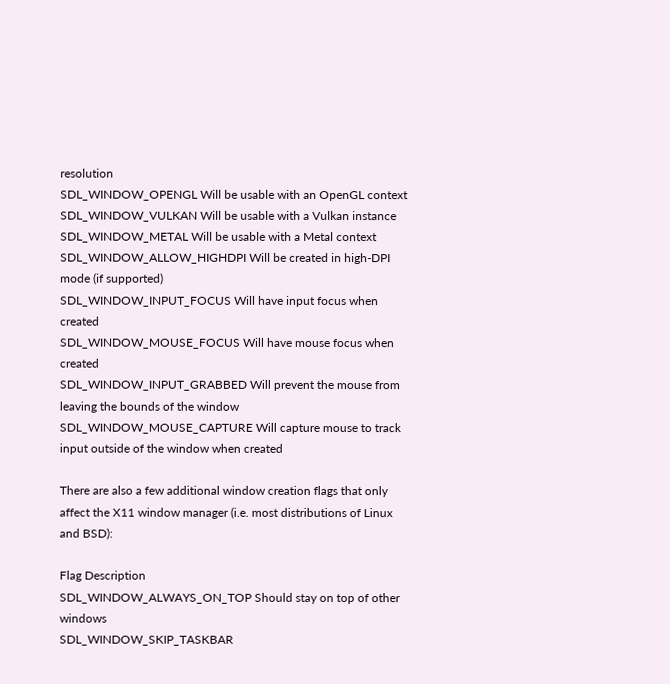resolution
SDL_WINDOW_OPENGL Will be usable with an OpenGL context
SDL_WINDOW_VULKAN Will be usable with a Vulkan instance
SDL_WINDOW_METAL Will be usable with a Metal context
SDL_WINDOW_ALLOW_HIGHDPI Will be created in high-DPI mode (if supported)
SDL_WINDOW_INPUT_FOCUS Will have input focus when created
SDL_WINDOW_MOUSE_FOCUS Will have mouse focus when created
SDL_WINDOW_INPUT_GRABBED Will prevent the mouse from leaving the bounds of the window
SDL_WINDOW_MOUSE_CAPTURE Will capture mouse to track input outside of the window when created

There are also a few additional window creation flags that only affect the X11 window manager (i.e. most distributions of Linux and BSD):

Flag Description
SDL_WINDOW_ALWAYS_ON_TOP Should stay on top of other windows
SDL_WINDOW_SKIP_TASKBAR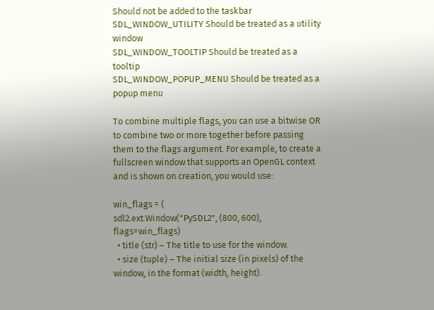Should not be added to the taskbar
SDL_WINDOW_UTILITY Should be treated as a utility window
SDL_WINDOW_TOOLTIP Should be treated as a tooltip
SDL_WINDOW_POPUP_MENU Should be treated as a popup menu

To combine multiple flags, you can use a bitwise OR to combine two or more together before passing them to the flags argument. For example, to create a fullscreen window that supports an OpenGL context and is shown on creation, you would use:

win_flags = (
sdl2.ext.Window("PySDL2", (800, 600), flags=win_flags)
  • title (str) – The title to use for the window.
  • size (tuple) – The initial size (in pixels) of the window, in the format (width, height).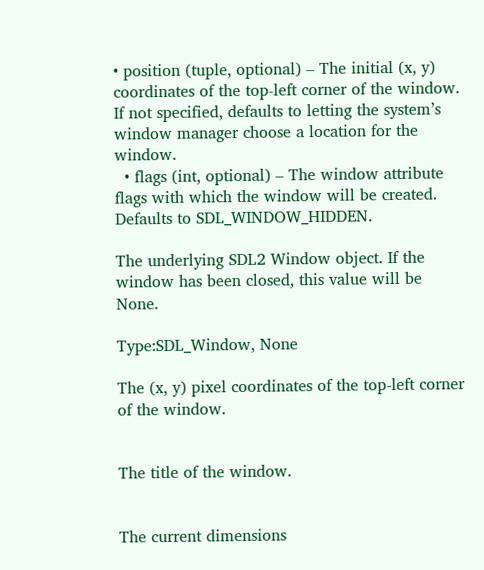• position (tuple, optional) – The initial (x, y) coordinates of the top-left corner of the window. If not specified, defaults to letting the system’s window manager choose a location for the window.
  • flags (int, optional) – The window attribute flags with which the window will be created. Defaults to SDL_WINDOW_HIDDEN.

The underlying SDL2 Window object. If the window has been closed, this value will be None.

Type:SDL_Window, None

The (x, y) pixel coordinates of the top-left corner of the window.


The title of the window.


The current dimensions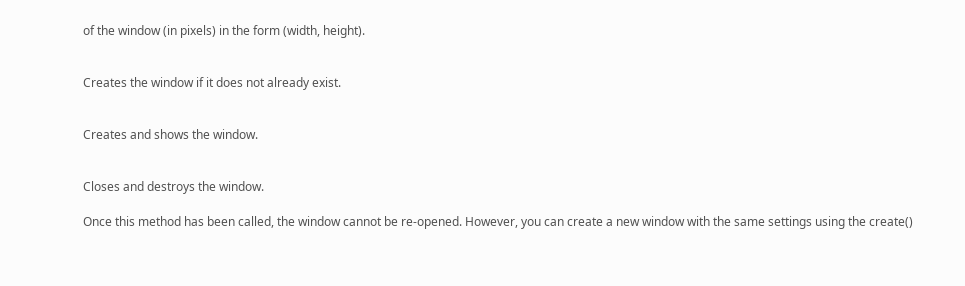of the window (in pixels) in the form (width, height).


Creates the window if it does not already exist.


Creates and shows the window.


Closes and destroys the window.

Once this method has been called, the window cannot be re-opened. However, you can create a new window with the same settings using the create()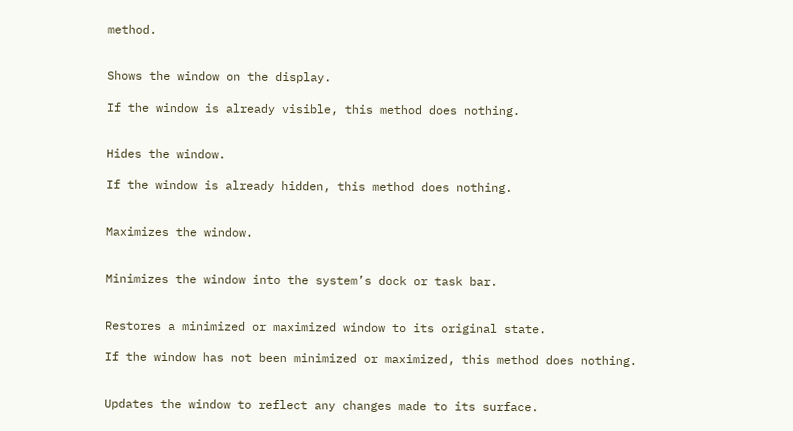method.


Shows the window on the display.

If the window is already visible, this method does nothing.


Hides the window.

If the window is already hidden, this method does nothing.


Maximizes the window.


Minimizes the window into the system’s dock or task bar.


Restores a minimized or maximized window to its original state.

If the window has not been minimized or maximized, this method does nothing.


Updates the window to reflect any changes made to its surface.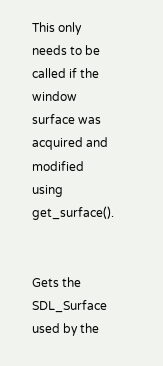This only needs to be called if the window surface was acquired and modified using get_surface().


Gets the SDL_Surface used by the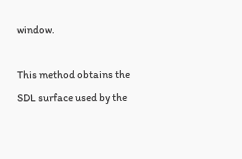window.

This method obtains the SDL surface used by the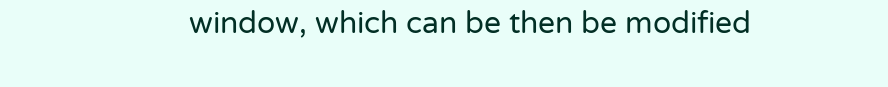window, which can be then be modified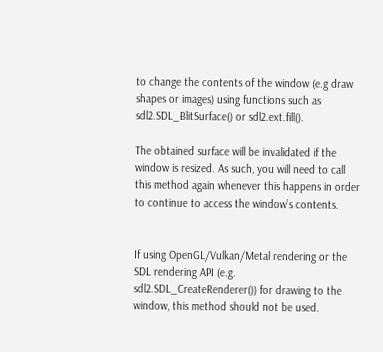to change the contents of the window (e.g draw shapes or images) using functions such as sdl2.SDL_BlitSurface() or sdl2.ext.fill().

The obtained surface will be invalidated if the window is resized. As such, you will need to call this method again whenever this happens in order to continue to access the window’s contents.


If using OpenGL/Vulkan/Metal rendering or the SDL rendering API (e.g. sdl2.SDL_CreateRenderer()) for drawing to the window, this method should not be used.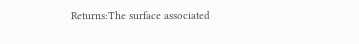Returns:The surface associated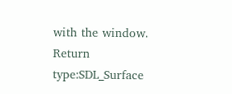with the window.
Return type:SDL_Surface